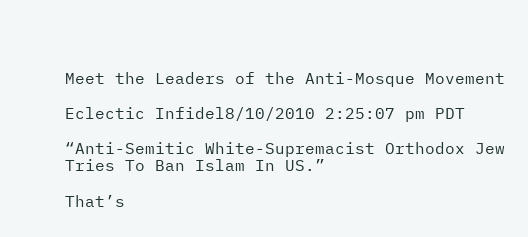Meet the Leaders of the Anti-Mosque Movement

Eclectic Infidel8/10/2010 2:25:07 pm PDT

“Anti-Semitic White-Supremacist Orthodox Jew Tries To Ban Islam In US.”

That’s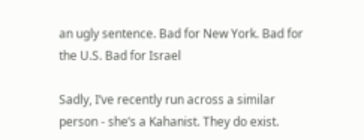an ugly sentence. Bad for New York. Bad for the U.S. Bad for Israel

Sadly, I’ve recently run across a similar person - she’s a Kahanist. They do exist.